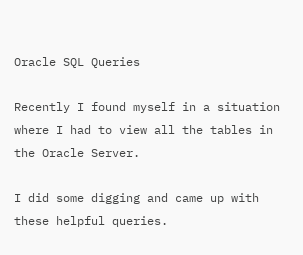Oracle SQL Queries

Recently I found myself in a situation where I had to view all the tables in the Oracle Server.

I did some digging and came up with these helpful queries.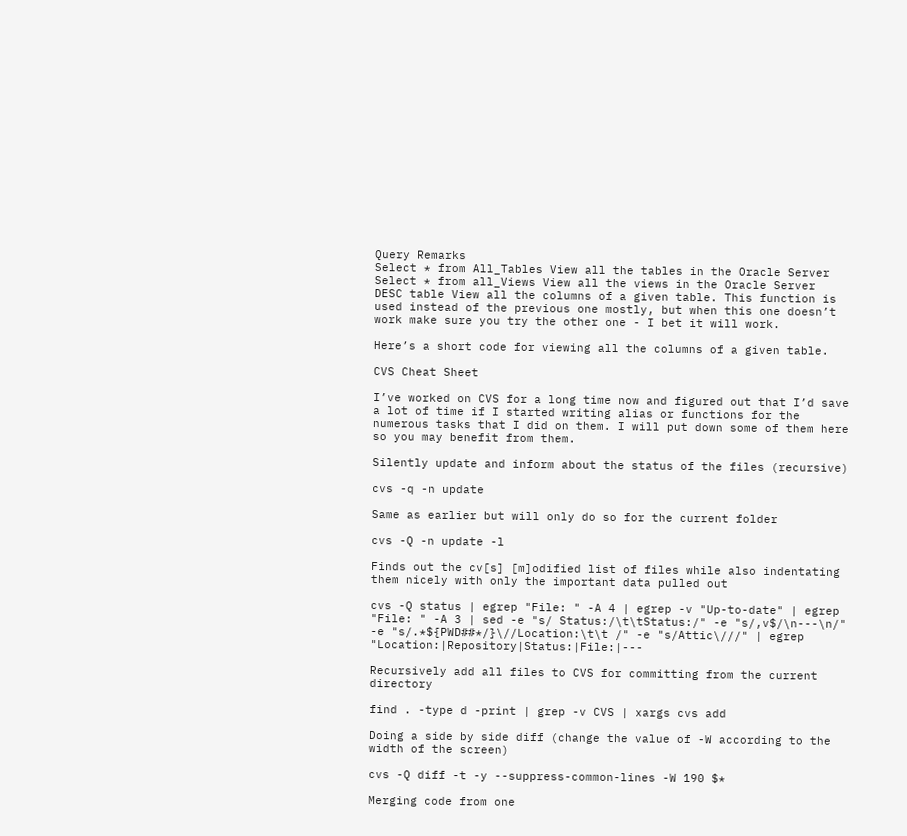Query Remarks
Select * from All_Tables View all the tables in the Oracle Server
Select * from all_Views View all the views in the Oracle Server
DESC table View all the columns of a given table. This function is used instead of the previous one mostly, but when this one doesn’t work make sure you try the other one - I bet it will work.

Here’s a short code for viewing all the columns of a given table.

CVS Cheat Sheet

I’ve worked on CVS for a long time now and figured out that I’d save a lot of time if I started writing alias or functions for the numerous tasks that I did on them. I will put down some of them here so you may benefit from them.

Silently update and inform about the status of the files (recursive)

cvs -q -n update

Same as earlier but will only do so for the current folder

cvs -Q -n update -l

Finds out the cv[s] [m]odified list of files while also indentating them nicely with only the important data pulled out

cvs -Q status | egrep "File: " -A 4 | egrep -v "Up-to-date" | egrep "File: " -A 3 | sed -e "s/ Status:/\t\tStatus:/" -e "s/,v$/\n---\n/" -e "s/.*${PWD##*/}\//Location:\t\t /" -e "s/Attic\///" | egrep "Location:|Repository|Status:|File:|---

Recursively add all files to CVS for committing from the current directory

find . -type d -print | grep -v CVS | xargs cvs add

Doing a side by side diff (change the value of -W according to the width of the screen)

cvs -Q diff -t -y --suppress-common-lines -W 190 $*

Merging code from one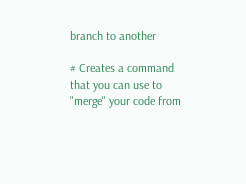branch to another

# Creates a command that you can use to "merge" your code from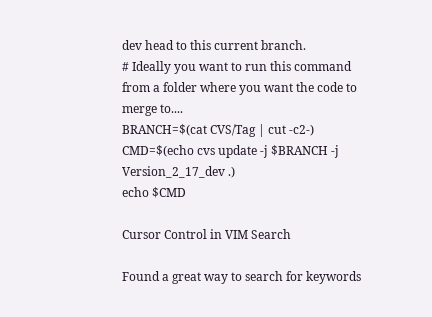dev head to this current branch.
# Ideally you want to run this command from a folder where you want the code to merge to....
BRANCH=$(cat CVS/Tag | cut -c2-)
CMD=$(echo cvs update -j $BRANCH -j Version_2_17_dev .)
echo $CMD

Cursor Control in VIM Search

Found a great way to search for keywords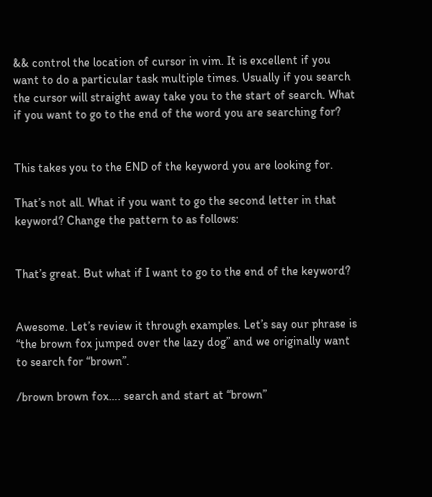&& control the location of cursor in vim. It is excellent if you want to do a particular task multiple times. Usually if you search the cursor will straight away take you to the start of search. What if you want to go to the end of the word you are searching for?


This takes you to the END of the keyword you are looking for.

That’s not all. What if you want to go the second letter in that keyword? Change the pattern to as follows:


That’s great. But what if I want to go to the end of the keyword?


Awesome. Let’s review it through examples. Let’s say our phrase is “the brown fox jumped over the lazy dog” and we originally want to search for “brown”.

/brown brown fox…. search and start at “brown”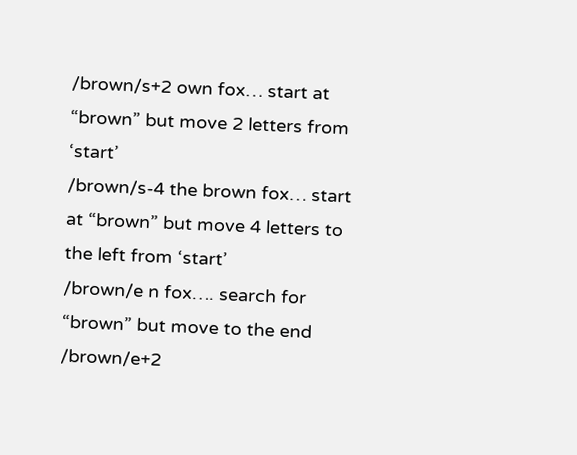/brown/s+2 own fox… start at “brown” but move 2 letters from ‘start’
/brown/s-4 the brown fox… start at “brown” but move 4 letters to the left from ‘start’
/brown/e n fox…. search for “brown” but move to the end
/brown/e+2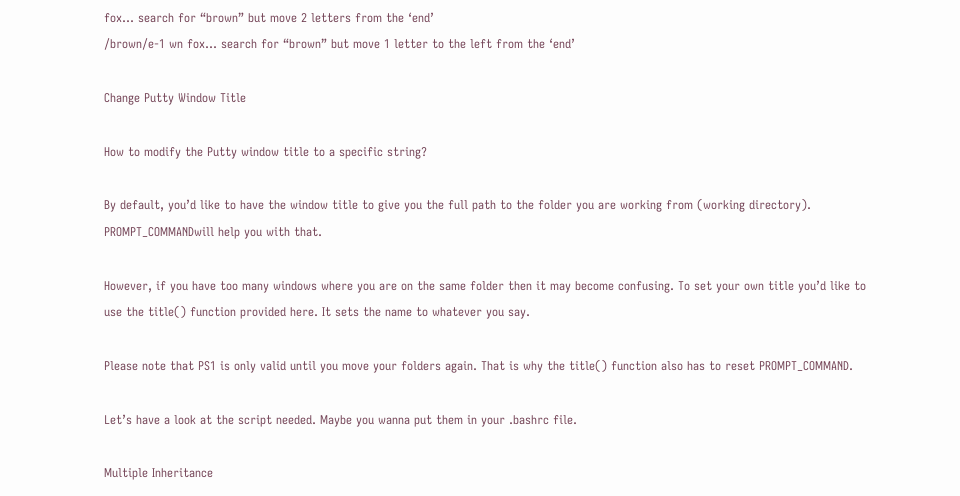fox… search for “brown” but move 2 letters from the ‘end’
/brown/e-1 wn fox… search for “brown” but move 1 letter to the left from the ‘end’

Change Putty Window Title

How to modify the Putty window title to a specific string?

By default, you’d like to have the window title to give you the full path to the folder you are working from (working directory). PROMPT_COMMANDwill help you with that.

However, if you have too many windows where you are on the same folder then it may become confusing. To set your own title you’d like to use the title() function provided here. It sets the name to whatever you say.

Please note that PS1 is only valid until you move your folders again. That is why the title() function also has to reset PROMPT_COMMAND.

Let’s have a look at the script needed. Maybe you wanna put them in your .bashrc file.

Multiple Inheritance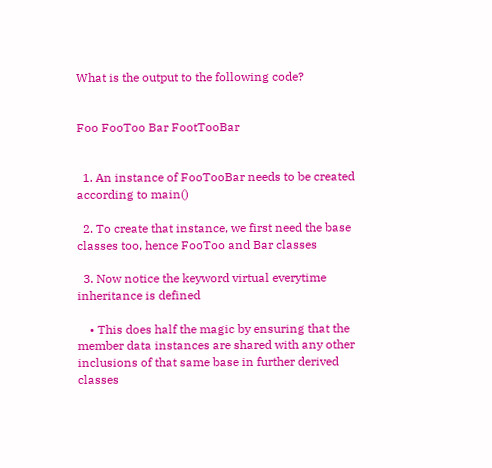What is the output to the following code?


Foo FooToo Bar FootTooBar


  1. An instance of FooTooBar needs to be created according to main()

  2. To create that instance, we first need the base classes too, hence FooToo and Bar classes

  3. Now notice the keyword virtual everytime inheritance is defined

    • This does half the magic by ensuring that the member data instances are shared with any other inclusions of that same base in further derived classes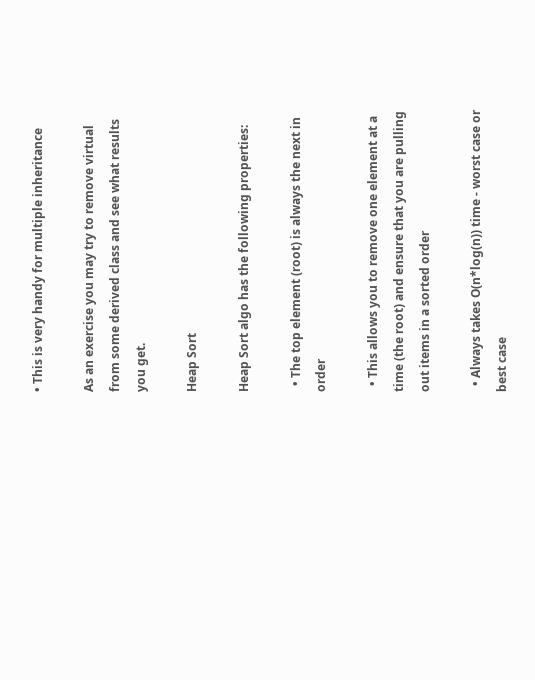• This is very handy for multiple inheritance

As an exercise you may try to remove virtual from some derived class and see what results you get.

Heap Sort

Heap Sort algo has the following properties:

  • The top element (root) is always the next in order

  • This allows you to remove one element at a time (the root) and ensure that you are pulling out items in a sorted order

  • Always takes O(n*log(n)) time - worst case or best case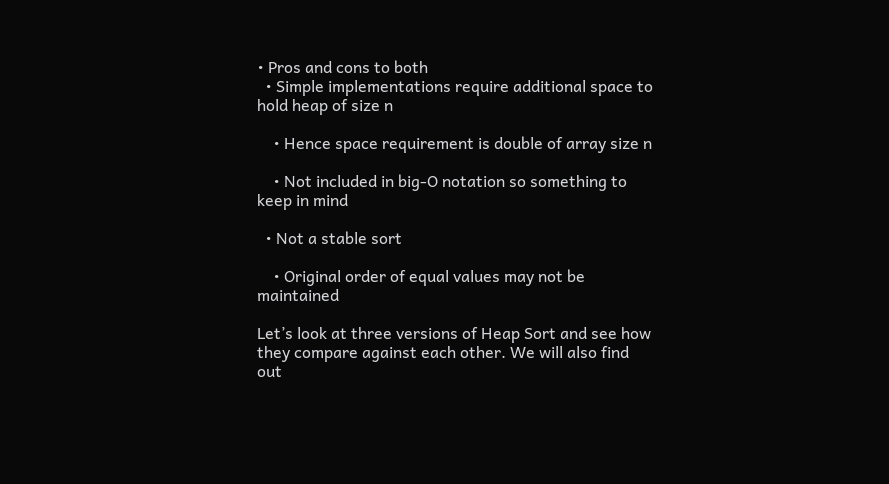• Pros and cons to both
  • Simple implementations require additional space to hold heap of size n

    • Hence space requirement is double of array size n

    • Not included in big-O notation so something to keep in mind

  • Not a stable sort

    • Original order of equal values may not be maintained

Let’s look at three versions of Heap Sort and see how they compare against each other. We will also find out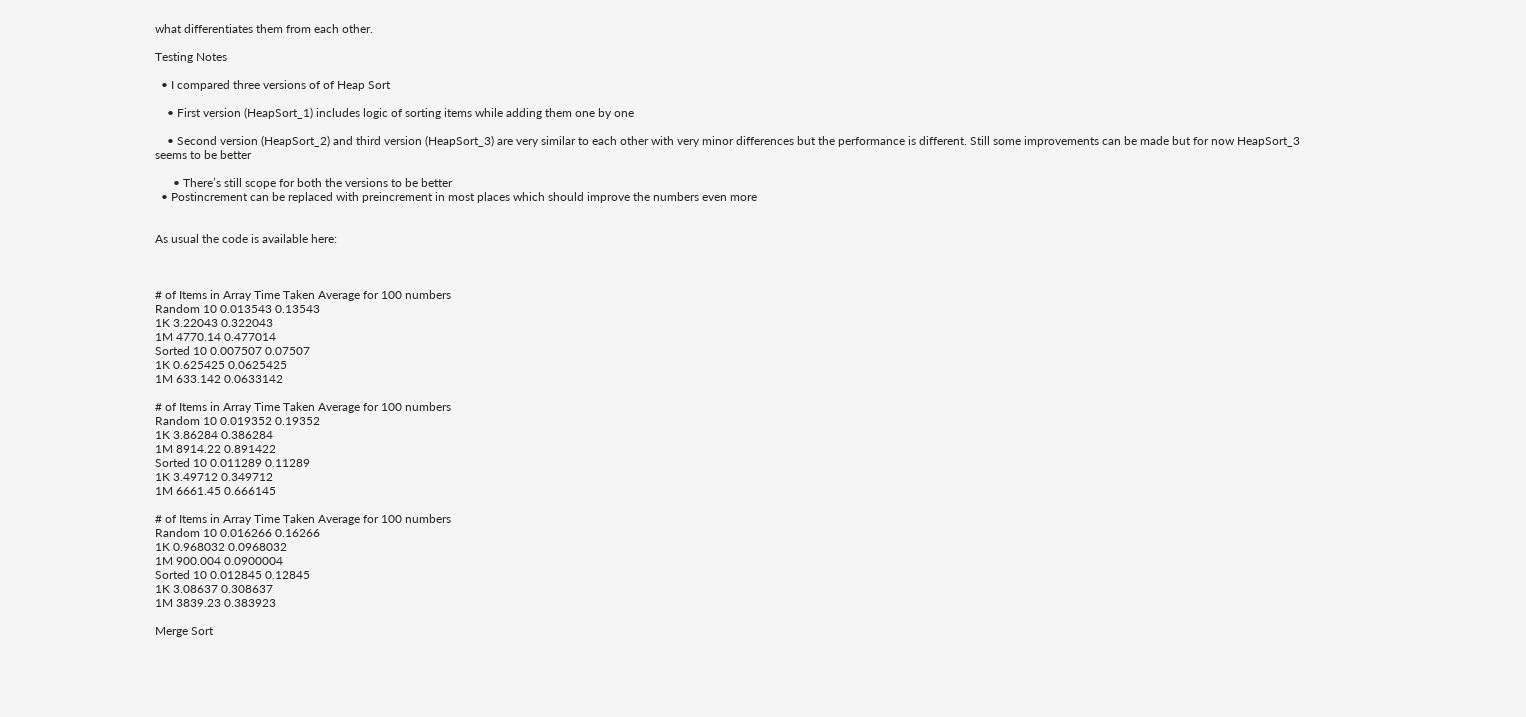what differentiates them from each other.

Testing Notes

  • I compared three versions of of Heap Sort

    • First version (HeapSort_1) includes logic of sorting items while adding them one by one

    • Second version (HeapSort_2) and third version (HeapSort_3) are very similar to each other with very minor differences but the performance is different. Still some improvements can be made but for now HeapSort_3 seems to be better

      • There’s still scope for both the versions to be better
  • Postincrement can be replaced with preincrement in most places which should improve the numbers even more


As usual the code is available here:



# of Items in Array Time Taken Average for 100 numbers
Random 10 0.013543 0.13543
1K 3.22043 0.322043
1M 4770.14 0.477014
Sorted 10 0.007507 0.07507
1K 0.625425 0.0625425
1M 633.142 0.0633142

# of Items in Array Time Taken Average for 100 numbers
Random 10 0.019352 0.19352
1K 3.86284 0.386284
1M 8914.22 0.891422
Sorted 10 0.011289 0.11289
1K 3.49712 0.349712
1M 6661.45 0.666145

# of Items in Array Time Taken Average for 100 numbers
Random 10 0.016266 0.16266
1K 0.968032 0.0968032
1M 900.004 0.0900004
Sorted 10 0.012845 0.12845
1K 3.08637 0.308637
1M 3839.23 0.383923

Merge Sort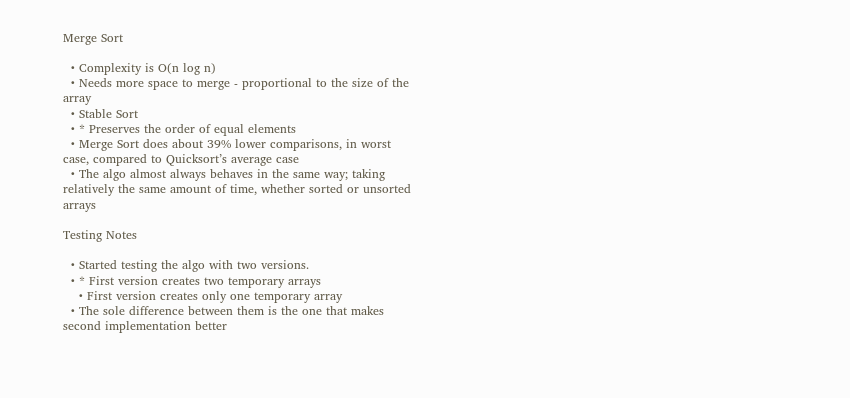Merge Sort

  • Complexity is O(n log n)
  • Needs more space to merge - proportional to the size of the array
  • Stable Sort
  • * Preserves the order of equal elements
  • Merge Sort does about 39% lower comparisons, in worst case, compared to Quicksort’s average case
  • The algo almost always behaves in the same way; taking relatively the same amount of time, whether sorted or unsorted arrays

Testing Notes

  • Started testing the algo with two versions.
  • * First version creates two temporary arrays
    • First version creates only one temporary array
  • The sole difference between them is the one that makes second implementation better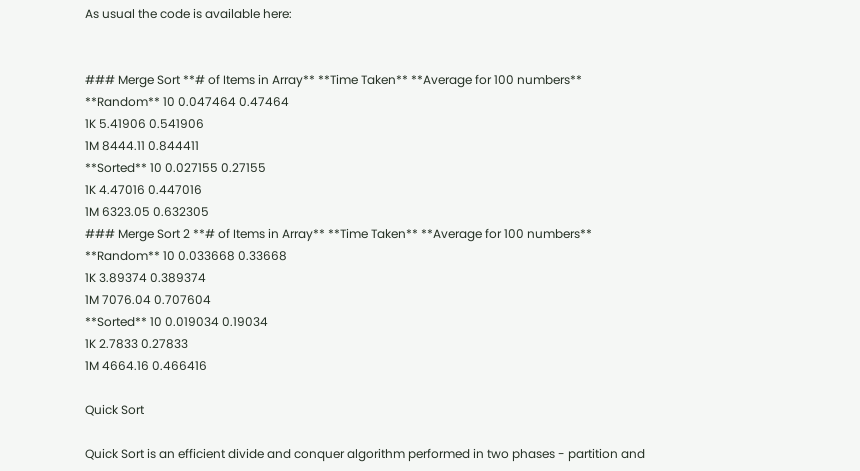As usual the code is available here:


### Merge Sort **# of Items in Array** **Time Taken** **Average for 100 numbers**
**Random** 10 0.047464 0.47464
1K 5.41906 0.541906
1M 8444.11 0.844411
**Sorted** 10 0.027155 0.27155
1K 4.47016 0.447016
1M 6323.05 0.632305
### Merge Sort 2 **# of Items in Array** **Time Taken** **Average for 100 numbers**
**Random** 10 0.033668 0.33668
1K 3.89374 0.389374
1M 7076.04 0.707604
**Sorted** 10 0.019034 0.19034
1K 2.7833 0.27833
1M 4664.16 0.466416

Quick Sort

Quick Sort is an efficient divide and conquer algorithm performed in two phases - partition and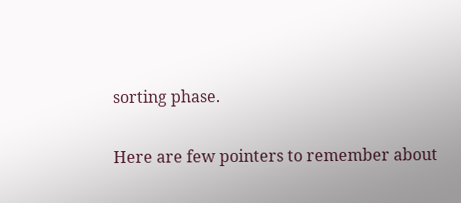sorting phase.

Here are few pointers to remember about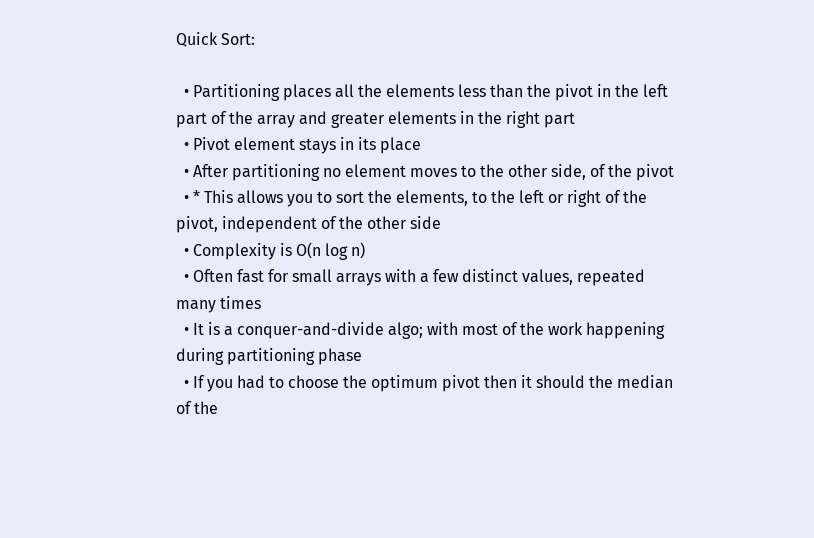Quick Sort:

  • Partitioning places all the elements less than the pivot in the left part of the array and greater elements in the right part
  • Pivot element stays in its place
  • After partitioning no element moves to the other side, of the pivot
  • * This allows you to sort the elements, to the left or right of the pivot, independent of the other side
  • Complexity is O(n log n)
  • Often fast for small arrays with a few distinct values, repeated many times
  • It is a conquer-and-divide algo; with most of the work happening during partitioning phase
  • If you had to choose the optimum pivot then it should the median of the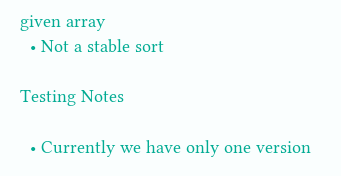given array
  • Not a stable sort

Testing Notes

  • Currently we have only one version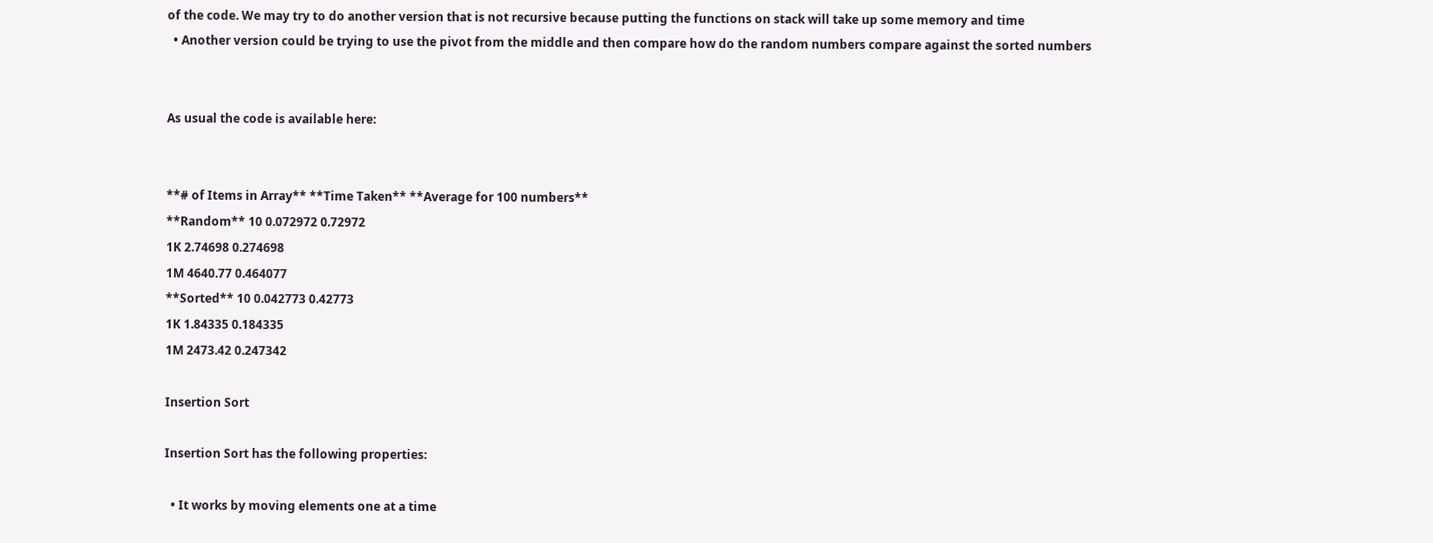of the code. We may try to do another version that is not recursive because putting the functions on stack will take up some memory and time
  • Another version could be trying to use the pivot from the middle and then compare how do the random numbers compare against the sorted numbers


As usual the code is available here:


**# of Items in Array** **Time Taken** **Average for 100 numbers**
**Random** 10 0.072972 0.72972
1K 2.74698 0.274698
1M 4640.77 0.464077
**Sorted** 10 0.042773 0.42773
1K 1.84335 0.184335
1M 2473.42 0.247342

Insertion Sort

Insertion Sort has the following properties:

  • It works by moving elements one at a time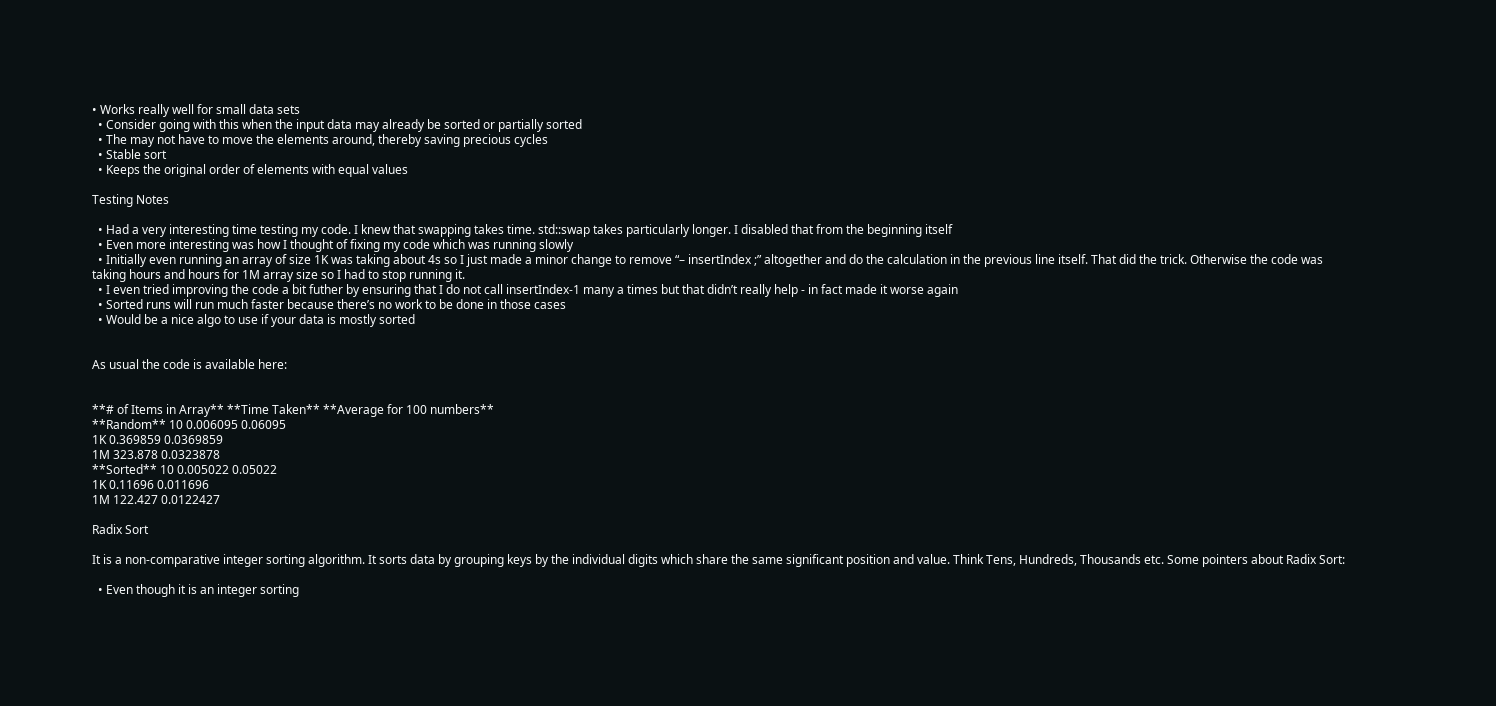• Works really well for small data sets
  • Consider going with this when the input data may already be sorted or partially sorted
  • The may not have to move the elements around, thereby saving precious cycles
  • Stable sort
  • Keeps the original order of elements with equal values

Testing Notes

  • Had a very interesting time testing my code. I knew that swapping takes time. std::swap takes particularly longer. I disabled that from the beginning itself
  • Even more interesting was how I thought of fixing my code which was running slowly
  • Initially even running an array of size 1K was taking about 4s so I just made a minor change to remove “– insertIndex ;” altogether and do the calculation in the previous line itself. That did the trick. Otherwise the code was taking hours and hours for 1M array size so I had to stop running it.
  • I even tried improving the code a bit futher by ensuring that I do not call insertIndex-1 many a times but that didn’t really help - in fact made it worse again
  • Sorted runs will run much faster because there’s no work to be done in those cases
  • Would be a nice algo to use if your data is mostly sorted


As usual the code is available here:


**# of Items in Array** **Time Taken** **Average for 100 numbers**
**Random** 10 0.006095 0.06095
1K 0.369859 0.0369859
1M 323.878 0.0323878
**Sorted** 10 0.005022 0.05022
1K 0.11696 0.011696
1M 122.427 0.0122427

Radix Sort

It is a non-comparative integer sorting algorithm. It sorts data by grouping keys by the individual digits which share the same significant position and value. Think Tens, Hundreds, Thousands etc. Some pointers about Radix Sort:

  • Even though it is an integer sorting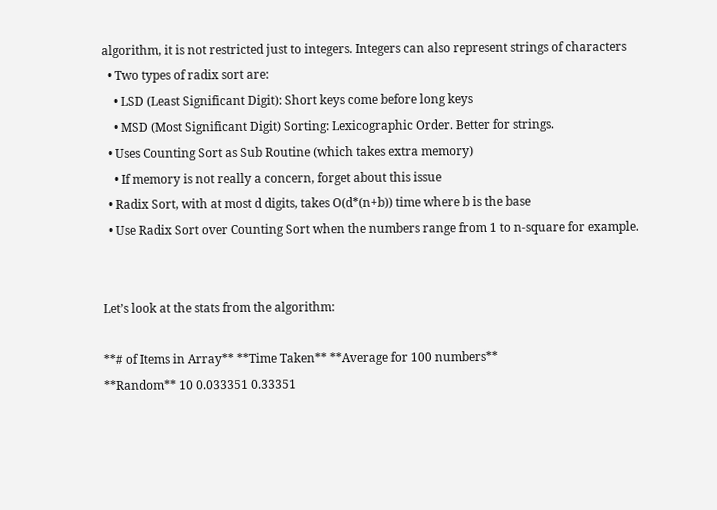algorithm, it is not restricted just to integers. Integers can also represent strings of characters
  • Two types of radix sort are:
    • LSD (Least Significant Digit): Short keys come before long keys
    • MSD (Most Significant Digit) Sorting: Lexicographic Order. Better for strings.
  • Uses Counting Sort as Sub Routine (which takes extra memory)
    • If memory is not really a concern, forget about this issue
  • Radix Sort, with at most d digits, takes O(d*(n+b)) time where b is the base
  • Use Radix Sort over Counting Sort when the numbers range from 1 to n-square for example.


Let’s look at the stats from the algorithm:

**# of Items in Array** **Time Taken** **Average for 100 numbers**
**Random** 10 0.033351 0.33351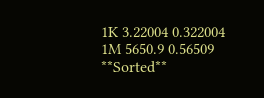1K 3.22004 0.322004
1M 5650.9 0.56509
**Sorted**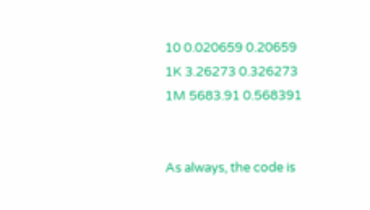10 0.020659 0.20659
1K 3.26273 0.326273
1M 5683.91 0.568391


As always, the code is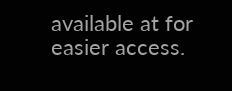available at for easier access.